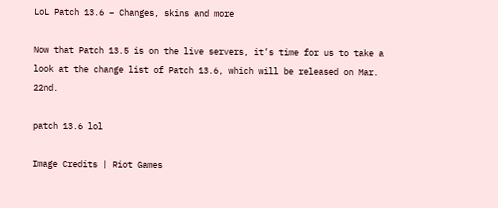LoL Patch 13.6 – Changes, skins and more

Now that Patch 13.5 is on the live servers, it’s time for us to take a look at the change list of Patch 13.6, which will be released on Mar. 22nd.

patch 13.6 lol

Image Credits | Riot Games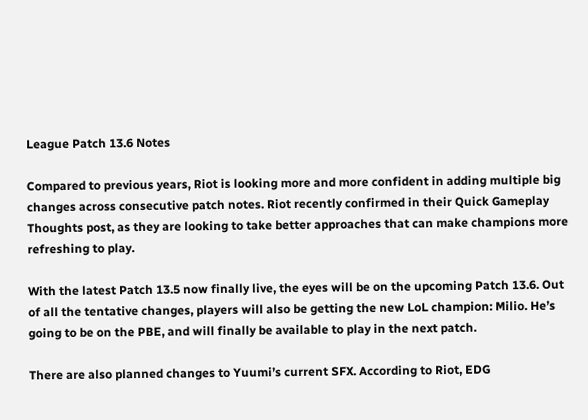League Patch 13.6 Notes

Compared to previous years, Riot is looking more and more confident in adding multiple big changes across consecutive patch notes. Riot recently confirmed in their Quick Gameplay Thoughts post, as they are looking to take better approaches that can make champions more refreshing to play.

With the latest Patch 13.5 now finally live, the eyes will be on the upcoming Patch 13.6. Out of all the tentative changes, players will also be getting the new LoL champion: Milio. He’s going to be on the PBE, and will finally be available to play in the next patch.

There are also planned changes to Yuumi’s current SFX. According to Riot, EDG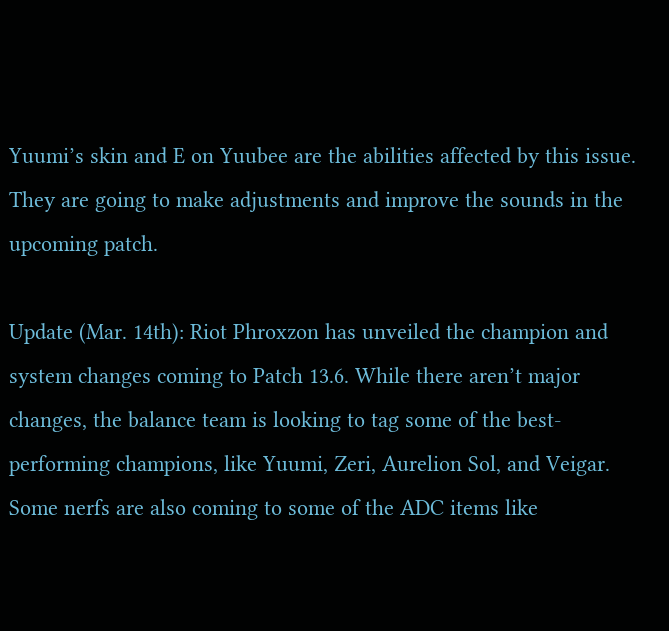Yuumi’s skin and E on Yuubee are the abilities affected by this issue. They are going to make adjustments and improve the sounds in the upcoming patch.

Update (Mar. 14th): Riot Phroxzon has unveiled the champion and system changes coming to Patch 13.6. While there aren’t major changes, the balance team is looking to tag some of the best-performing champions, like Yuumi, Zeri, Aurelion Sol, and Veigar. Some nerfs are also coming to some of the ADC items like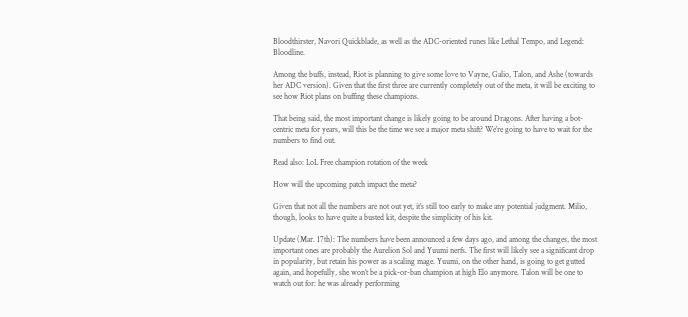Bloodthirster, Navori Quickblade, as well as the ADC-oriented runes like Lethal Tempo, and Legend: Bloodline.

Among the buffs, instead, Riot is planning to give some love to Vayne, Galio, Talon, and Ashe (towards her ADC version). Given that the first three are currently completely out of the meta, it will be exciting to see how Riot plans on buffing these champions.

That being said, the most important change is likely going to be around Dragons. After having a bot-centric meta for years, will this be the time we see a major meta shift? We’re going to have to wait for the numbers to find out.

Read also: LoL Free champion rotation of the week

How will the upcoming patch impact the meta?

Given that not all the numbers are not out yet, it’s still too early to make any potential judgment. Milio, though, looks to have quite a busted kit, despite the simplicity of his kit.

Update (Mar. 17th): The numbers have been announced a few days ago, and among the changes, the most important ones are probably the Aurelion Sol and Yuumi nerfs. The first will likely see a significant drop in popularity, but retain his power as a scaling mage. Yuumi, on the other hand, is going to get gutted again, and hopefully, she won’t be a pick-or-ban champion at high Elo anymore. Talon will be one to watch out for: he was already performing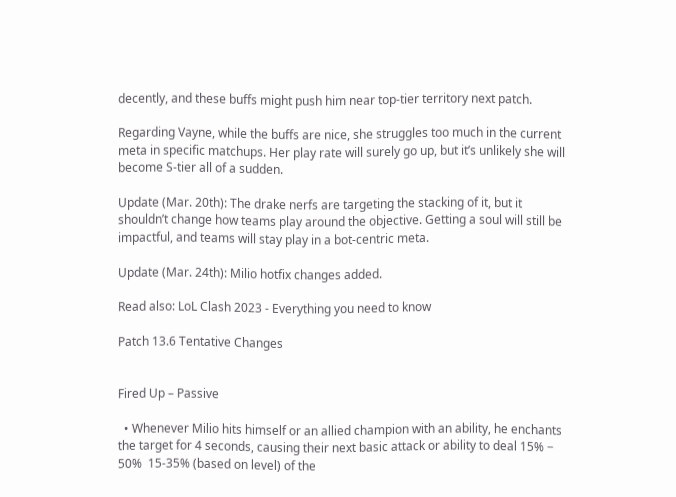decently, and these buffs might push him near top-tier territory next patch.

Regarding Vayne, while the buffs are nice, she struggles too much in the current meta in specific matchups. Her play rate will surely go up, but it’s unlikely she will become S-tier all of a sudden.

Update (Mar. 20th): The drake nerfs are targeting the stacking of it, but it shouldn’t change how teams play around the objective. Getting a soul will still be impactful, and teams will stay play in a bot-centric meta.

Update (Mar. 24th): Milio hotfix changes added.

Read also: LoL Clash 2023 - Everything you need to know

Patch 13.6 Tentative Changes


Fired Up – Passive

  • Whenever Milio hits himself or an allied champion with an ability, he enchants the target for 4 seconds, causing their next basic attack or ability to deal 15% − 50%  15-35% (based on level) of the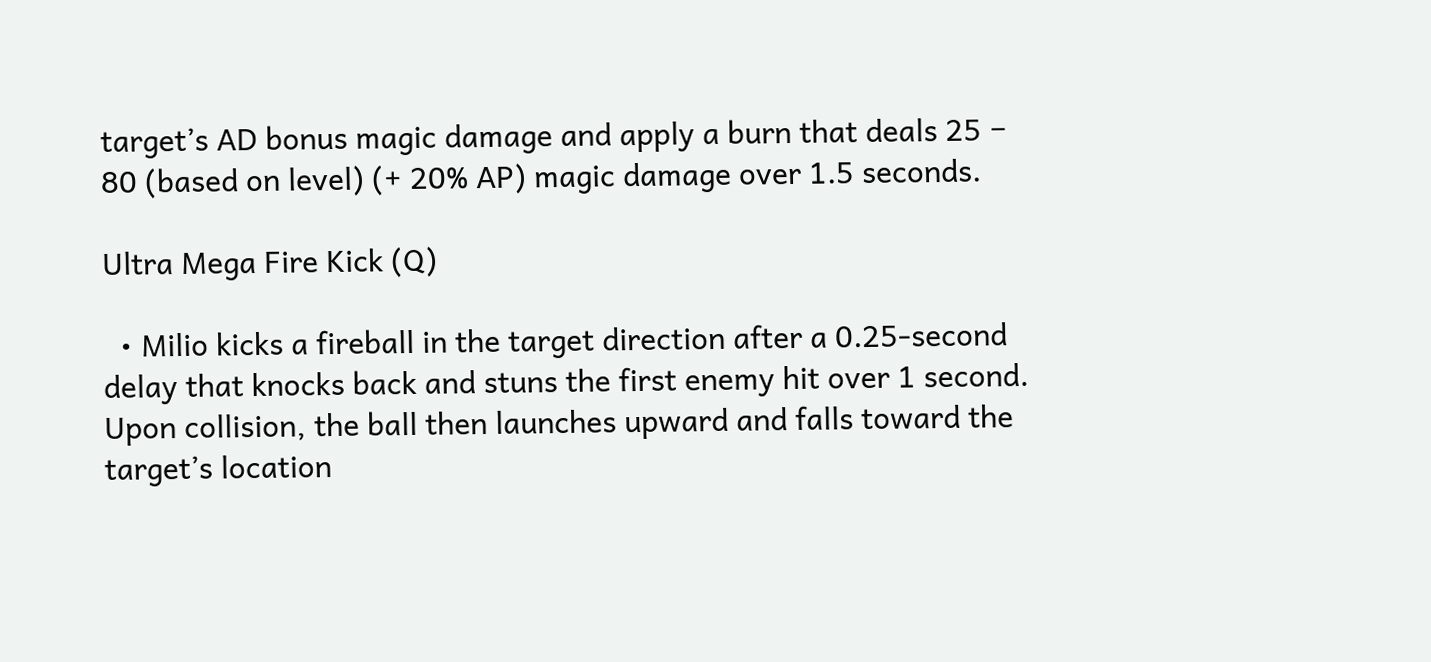target’s AD bonus magic damage and apply a burn that deals 25 − 80 (based on level) (+ 20% AP) magic damage over 1.5 seconds.

Ultra Mega Fire Kick (Q)

  • Milio kicks a fireball in the target direction after a 0.25-second delay that knocks back and stuns the first enemy hit over 1 second. Upon collision, the ball then launches upward and falls toward the target’s location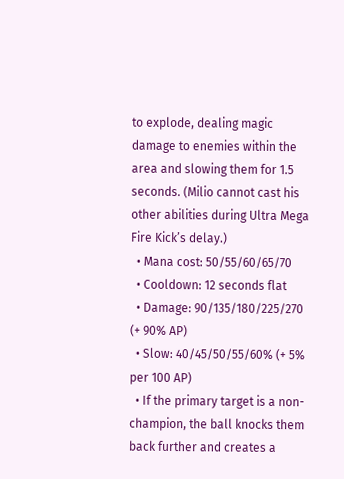to explode, dealing magic damage to enemies within the area and slowing them for 1.5 seconds. (Milio cannot cast his other abilities during Ultra Mega Fire Kick’s delay.)
  • Mana cost: 50/55/60/65/70
  • Cooldown: 12 seconds flat
  • Damage: 90/135/180/225/270 (+ 90% AP)
  • Slow: 40/45/50/55/60% (+ 5% per 100 AP)
  • If the primary target is a non-champion, the ball knocks them back further and creates a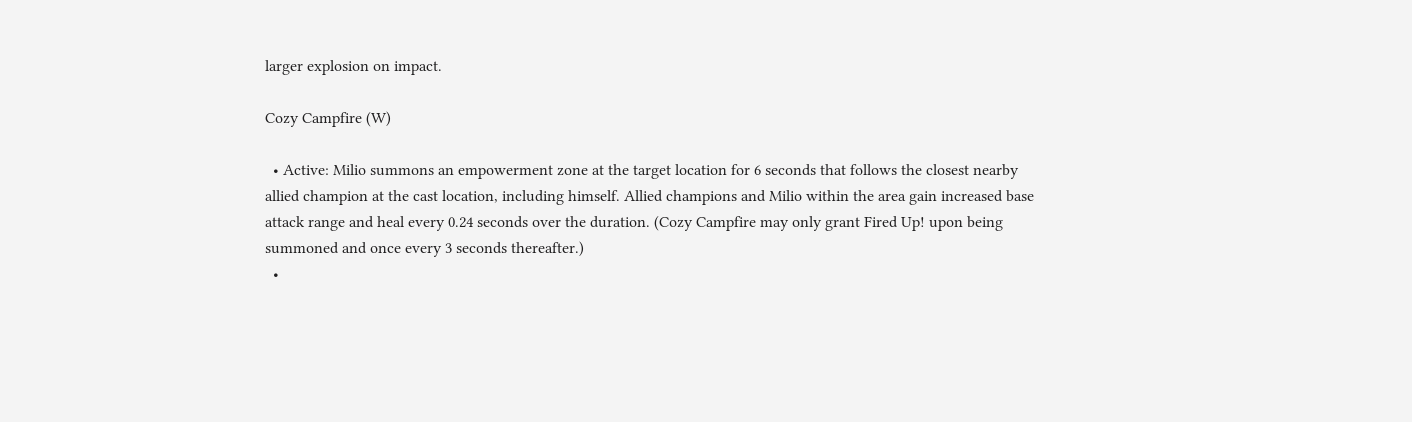larger explosion on impact.

Cozy Campfire (W)

  • Active: Milio summons an empowerment zone at the target location for 6 seconds that follows the closest nearby allied champion at the cast location, including himself. Allied champions and Milio within the area gain increased base attack range and heal every 0.24 seconds over the duration. (Cozy Campfire may only grant Fired Up! upon being summoned and once every 3 seconds thereafter.)
  •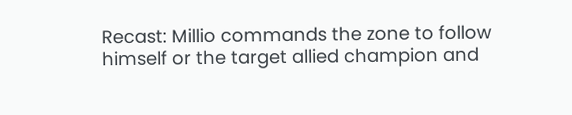Recast: Millio commands the zone to follow himself or the target allied champion and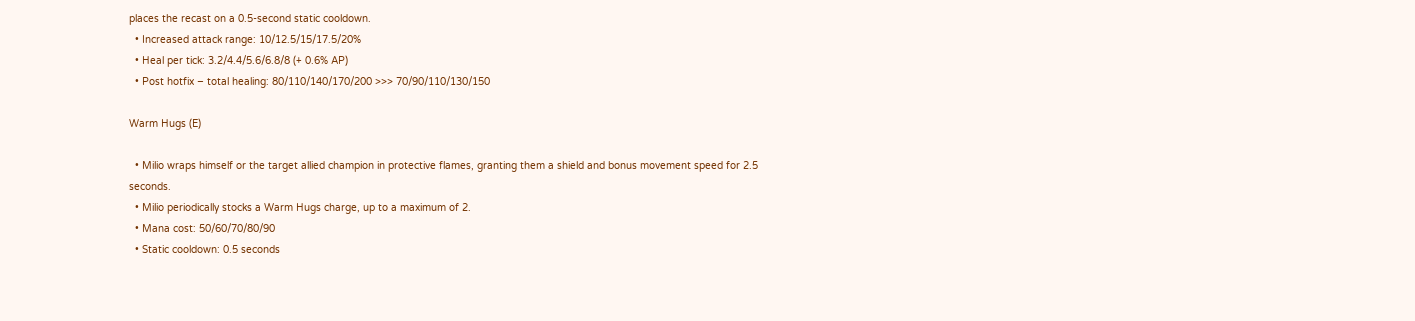places the recast on a 0.5-second static cooldown.
  • Increased attack range: 10/12.5/15/17.5/20%
  • Heal per tick: 3.2/4.4/5.6/6.8/8 (+ 0.6% AP)
  • Post hotfix – total healing: 80/110/140/170/200 >>> 70/90/110/130/150

Warm Hugs (E)

  • Milio wraps himself or the target allied champion in protective flames, granting them a shield and bonus movement speed for 2.5 seconds.
  • Milio periodically stocks a Warm Hugs charge, up to a maximum of 2.
  • Mana cost: 50/60/70/80/90
  • Static cooldown: 0.5 seconds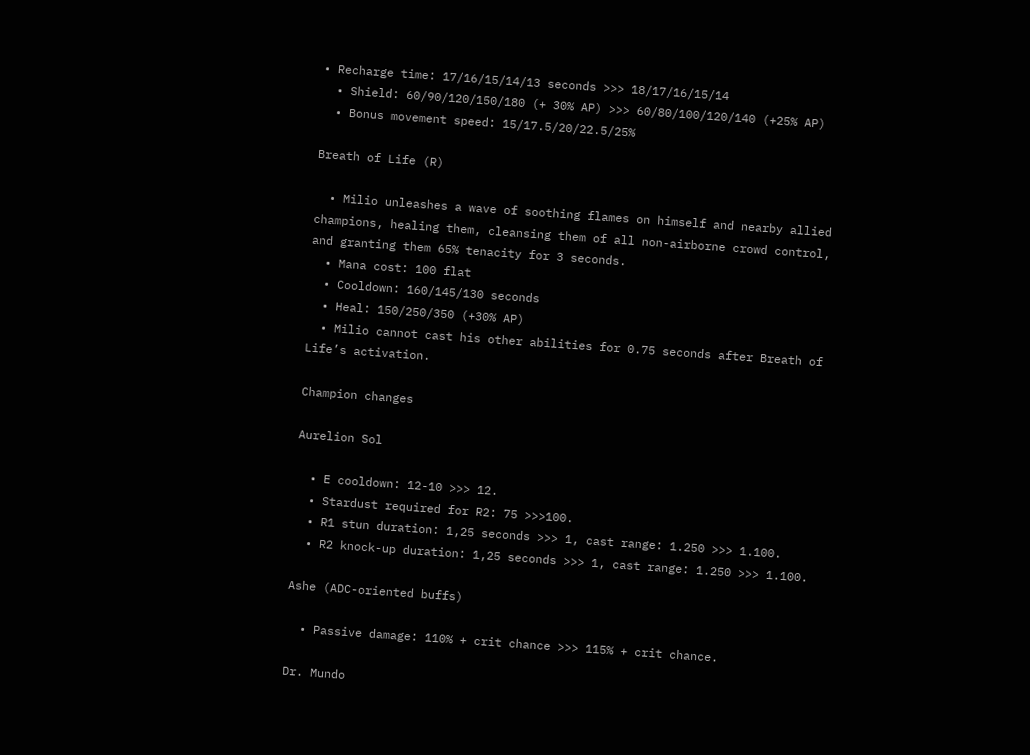• Recharge time: 17/16/15/14/13 seconds >>> 18/17/16/15/14
  • Shield: 60/90/120/150/180 (+ 30% AP) >>> 60/80/100/120/140 (+25% AP)
  • Bonus movement speed: 15/17.5/20/22.5/25%

Breath of Life (R)

  • Milio unleashes a wave of soothing flames on himself and nearby allied champions, healing them, cleansing them of all non-airborne crowd control, and granting them 65% tenacity for 3 seconds.
  • Mana cost: 100 flat
  • Cooldown: 160/145/130 seconds
  • Heal: 150/250/350 (+30% AP)
  • Milio cannot cast his other abilities for 0.75 seconds after Breath of Life’s activation.

Champion changes

Aurelion Sol

  • E cooldown: 12-10 >>> 12.
  • Stardust required for R2: 75 >>>100.
  • R1 stun duration: 1,25 seconds >>> 1, cast range: 1.250 >>> 1.100.
  • R2 knock-up duration: 1,25 seconds >>> 1, cast range: 1.250 >>> 1.100.

Ashe (ADC-oriented buffs)

  • Passive damage: 110% + crit chance >>> 115% + crit chance.

Dr. Mundo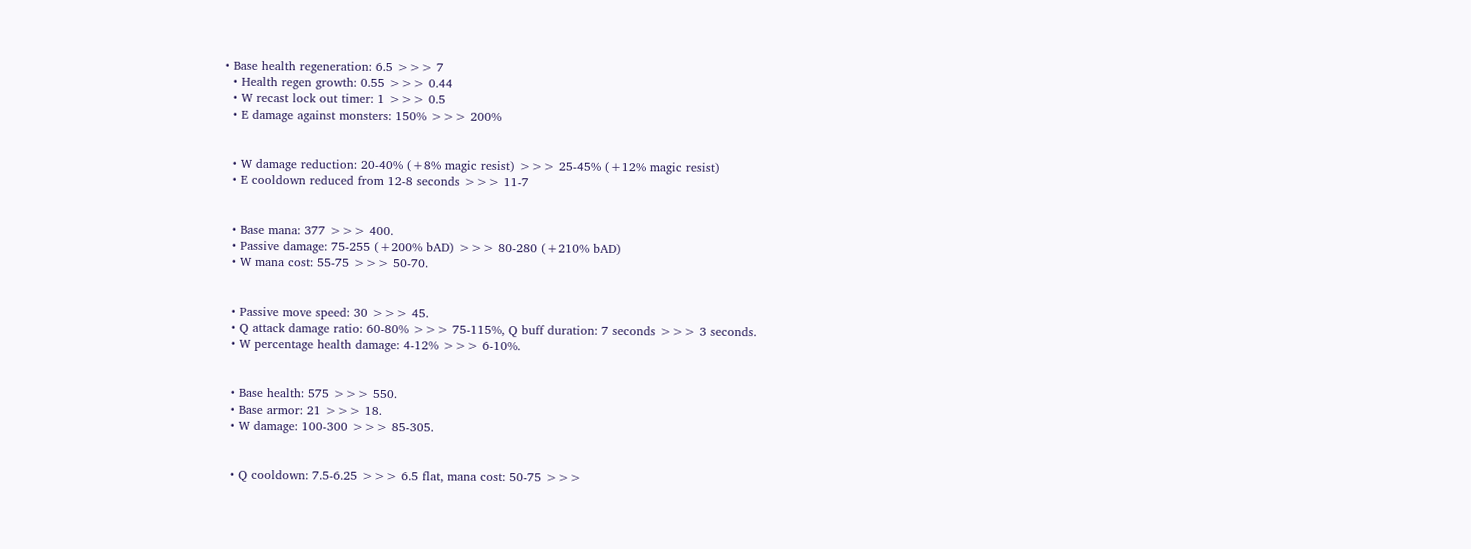• Base health regeneration: 6.5 >>> 7
  • Health regen growth: 0.55 >>> 0.44
  • W recast lock out timer: 1 >>> 0.5
  • E damage against monsters: 150% >>> 200%


  • W damage reduction: 20-40% (+8% magic resist) >>> 25-45% (+12% magic resist)
  • E cooldown reduced from 12-8 seconds >>> 11-7


  • Base mana: 377 >>> 400.
  • Passive damage: 75-255 (+200% bAD) >>> 80-280 (+210% bAD)
  • W mana cost: 55-75 >>> 50-70.


  • Passive move speed: 30 >>> 45.
  • Q attack damage ratio: 60-80% >>> 75-115%, Q buff duration: 7 seconds >>> 3 seconds.
  • W percentage health damage: 4-12% >>> 6-10%.


  • Base health: 575 >>> 550.
  • Base armor: 21 >>> 18.
  • W damage: 100-300 >>> 85-305.


  • Q cooldown: 7.5-6.25 >>> 6.5 flat, mana cost: 50-75 >>>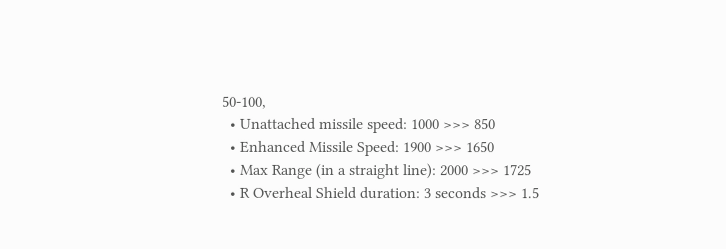50-100,
  • Unattached missile speed: 1000 >>> 850
  • Enhanced Missile Speed: 1900 >>> 1650
  • Max Range (in a straight line): 2000 >>> 1725
  • R Overheal Shield duration: 3 seconds >>> 1.5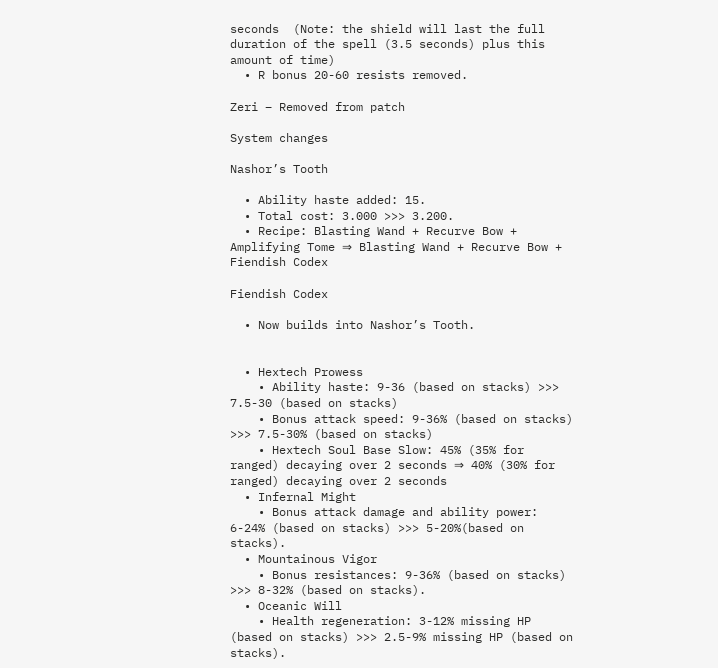seconds  (Note: the shield will last the full duration of the spell (3.5 seconds) plus this amount of time)
  • R bonus 20-60 resists removed.

Zeri – Removed from patch

System changes

Nashor’s Tooth

  • Ability haste added: 15.
  • Total cost: 3.000 >>> 3.200.
  • Recipe: Blasting Wand + Recurve Bow + Amplifying Tome ⇒ Blasting Wand + Recurve Bow + Fiendish Codex

Fiendish Codex

  • Now builds into Nashor’s Tooth.


  • Hextech Prowess
    • Ability haste: 9-36 (based on stacks) >>> 7.5-30 (based on stacks)
    • Bonus attack speed: 9-36% (based on stacks) >>> 7.5-30% (based on stacks)
    • Hextech Soul Base Slow: 45% (35% for ranged) decaying over 2 seconds ⇒ 40% (30% for ranged) decaying over 2 seconds
  • Infernal Might
    • Bonus attack damage and ability power: 6-24% (based on stacks) >>> 5-20%(based on stacks).
  • Mountainous Vigor
    • Bonus resistances: 9-36% (based on stacks) >>> 8-32% (based on stacks).
  • Oceanic Will
    • Health regeneration: 3-12% missing HP (based on stacks) >>> 2.5-9% missing HP (based on stacks).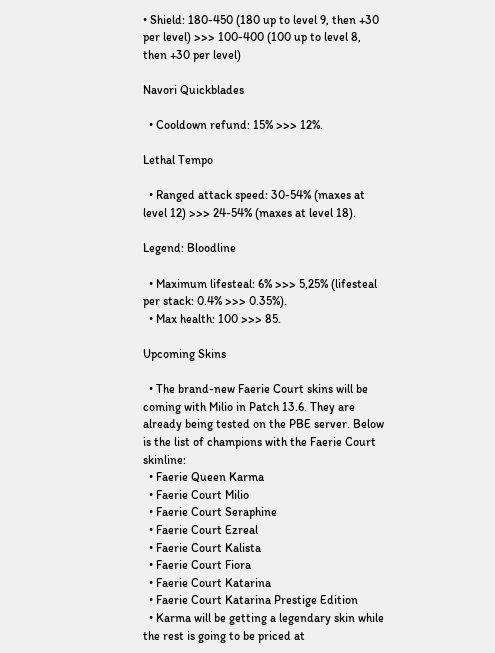• Shield: 180-450 (180 up to level 9, then +30 per level) >>> 100-400 (100 up to level 8, then +30 per level)

Navori Quickblades

  • Cooldown refund: 15% >>> 12%.

Lethal Tempo

  • Ranged attack speed: 30-54% (maxes at level 12) >>> 24-54% (maxes at level 18).

Legend: Bloodline

  • Maximum lifesteal: 6% >>> 5,25% (lifesteal per stack: 0.4% >>> 0.35%).
  • Max health: 100 >>> 85.

Upcoming Skins

  • The brand-new Faerie Court skins will be coming with Milio in Patch 13.6. They are already being tested on the PBE server. Below is the list of champions with the Faerie Court skinline:
  • Faerie Queen Karma
  • Faerie Court Milio
  • Faerie Court Seraphine
  • Faerie Court Ezreal
  • Faerie Court Kalista
  • Faerie Court Fiora
  • Faerie Court Katarina
  • Faerie Court Katarina Prestige Edition
  • Karma will be getting a legendary skin while the rest is going to be priced at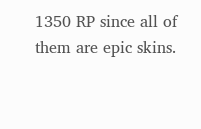1350 RP since all of them are epic skins.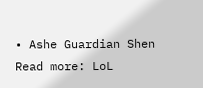• Ashe Guardian Shen
Read more: LoL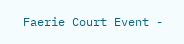Faerie Court Event -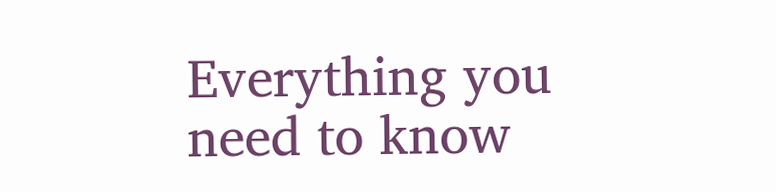Everything you need to know